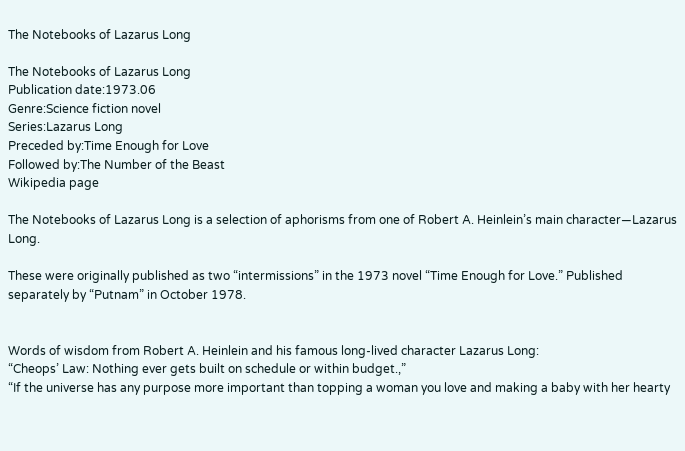The Notebooks of Lazarus Long

The Notebooks of Lazarus Long
Publication date:1973.06
Genre:Science fiction novel
Series:Lazarus Long
Preceded by:Time Enough for Love
Followed by:The Number of the Beast
Wikipedia page

The Notebooks of Lazarus Long is a selection of aphorisms from one of Robert A. Heinlein’s main character—Lazarus Long.

These were originally published as two “intermissions” in the 1973 novel “Time Enough for Love.” Published separately by “Putnam” in October 1978.


Words of wisdom from Robert A. Heinlein and his famous long‐lived character Lazarus Long:
“Cheops’ Law: Nothing ever gets built on schedule or within budget.,”
“If the universe has any purpose more important than topping a woman you love and making a baby with her hearty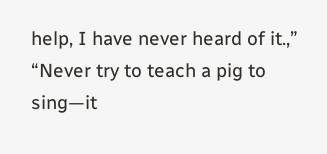help, I have never heard of it.,”
“Never try to teach a pig to sing—it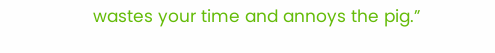wastes your time and annoys the pig.”